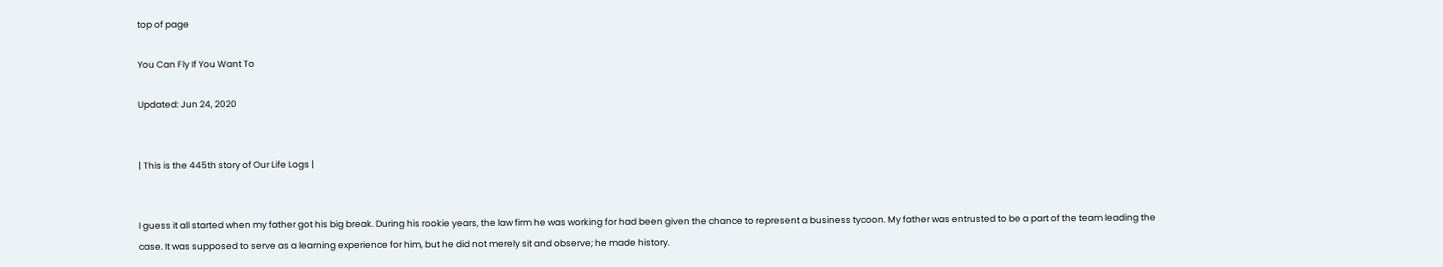top of page

You Can Fly If You Want To

Updated: Jun 24, 2020


| This is the 445th story of Our Life Logs |


I guess it all started when my father got his big break. During his rookie years, the law firm he was working for had been given the chance to represent a business tycoon. My father was entrusted to be a part of the team leading the case. It was supposed to serve as a learning experience for him, but he did not merely sit and observe; he made history.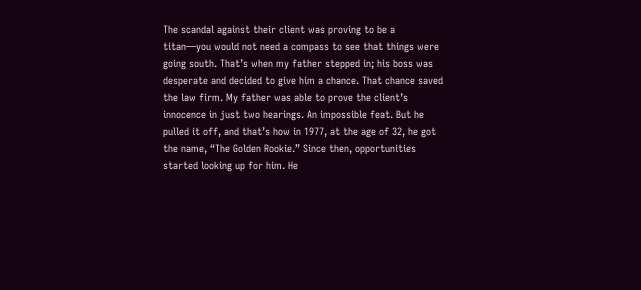The scandal against their client was proving to be a titan—you would not need a compass to see that things were going south. That’s when my father stepped in; his boss was desperate and decided to give him a chance. That chance saved the law firm. My father was able to prove the client’s innocence in just two hearings. An impossible feat. But he pulled it off, and that’s how in 1977, at the age of 32, he got the name, “The Golden Rookie.” Since then, opportunities started looking up for him. He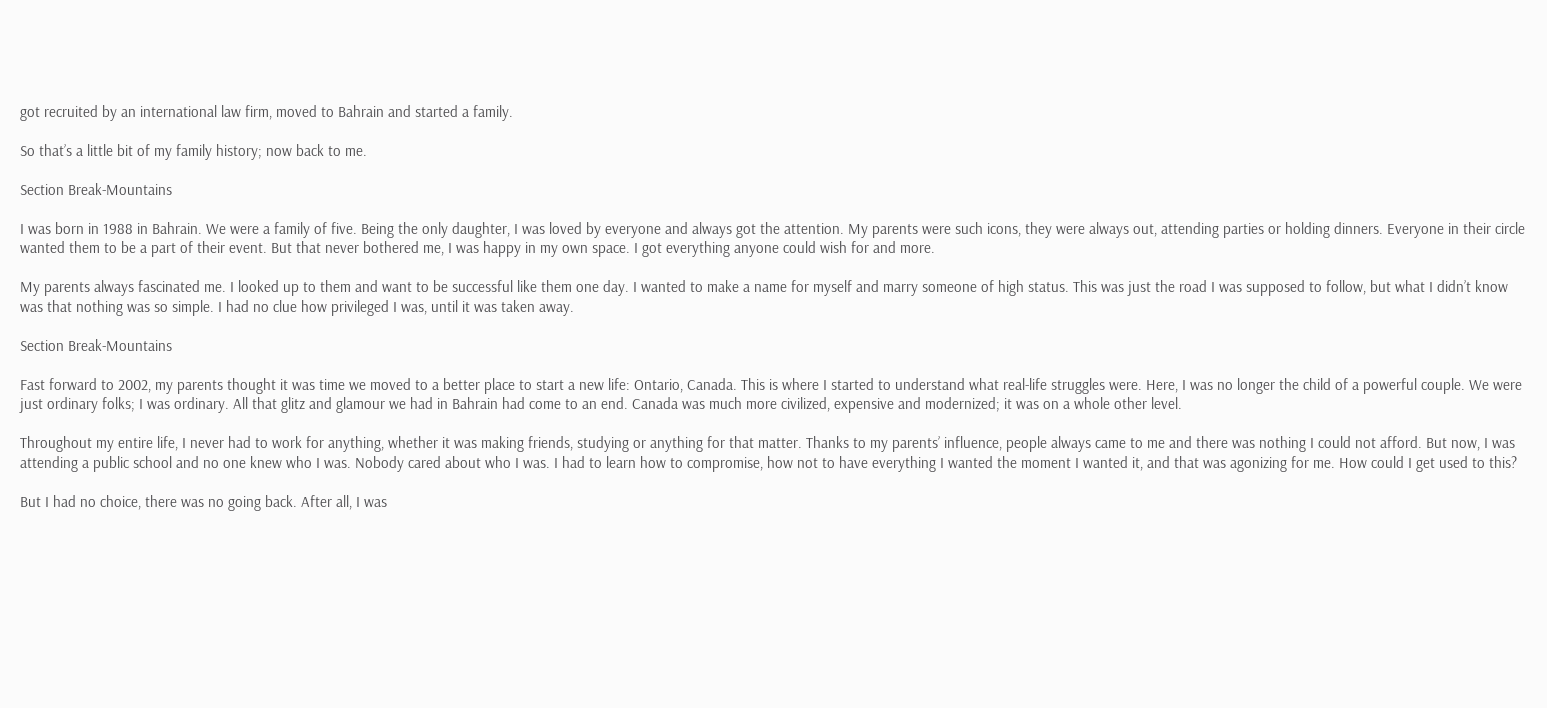got recruited by an international law firm, moved to Bahrain and started a family.

So that’s a little bit of my family history; now back to me.

Section Break-Mountains

I was born in 1988 in Bahrain. We were a family of five. Being the only daughter, I was loved by everyone and always got the attention. My parents were such icons, they were always out, attending parties or holding dinners. Everyone in their circle wanted them to be a part of their event. But that never bothered me, I was happy in my own space. I got everything anyone could wish for and more.

My parents always fascinated me. I looked up to them and want to be successful like them one day. I wanted to make a name for myself and marry someone of high status. This was just the road I was supposed to follow, but what I didn’t know was that nothing was so simple. I had no clue how privileged I was, until it was taken away.

Section Break-Mountains

Fast forward to 2002, my parents thought it was time we moved to a better place to start a new life: Ontario, Canada. This is where I started to understand what real-life struggles were. Here, I was no longer the child of a powerful couple. We were just ordinary folks; I was ordinary. All that glitz and glamour we had in Bahrain had come to an end. Canada was much more civilized, expensive and modernized; it was on a whole other level.

Throughout my entire life, I never had to work for anything, whether it was making friends, studying or anything for that matter. Thanks to my parents’ influence, people always came to me and there was nothing I could not afford. But now, I was attending a public school and no one knew who I was. Nobody cared about who I was. I had to learn how to compromise, how not to have everything I wanted the moment I wanted it, and that was agonizing for me. How could I get used to this?

But I had no choice, there was no going back. After all, I was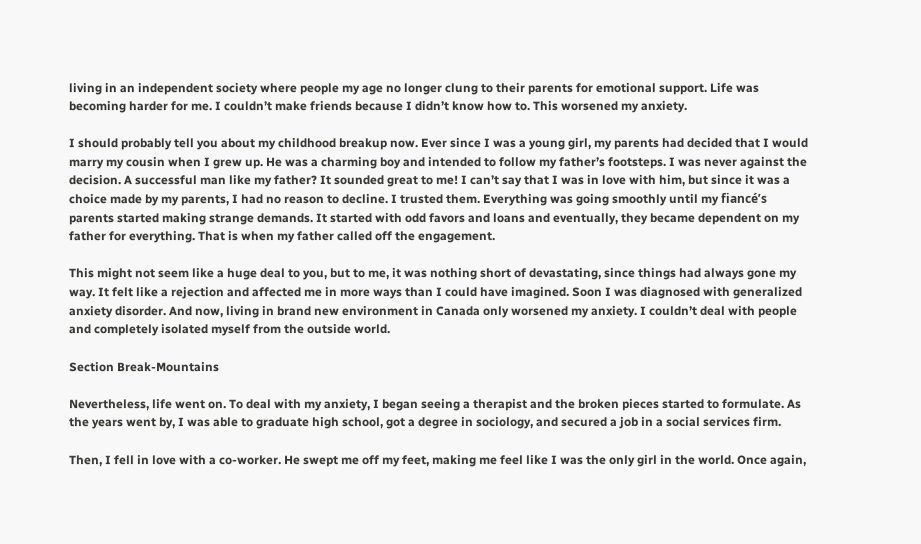living in an independent society where people my age no longer clung to their parents for emotional support. Life was becoming harder for me. I couldn’t make friends because I didn’t know how to. This worsened my anxiety.

I should probably tell you about my childhood breakup now. Ever since I was a young girl, my parents had decided that I would marry my cousin when I grew up. He was a charming boy and intended to follow my father’s footsteps. I was never against the decision. A successful man like my father? It sounded great to me! I can’t say that I was in love with him, but since it was a choice made by my parents, I had no reason to decline. I trusted them. Everything was going smoothly until my fiancé’s parents started making strange demands. It started with odd favors and loans and eventually, they became dependent on my father for everything. That is when my father called off the engagement.

This might not seem like a huge deal to you, but to me, it was nothing short of devastating, since things had always gone my way. It felt like a rejection and affected me in more ways than I could have imagined. Soon I was diagnosed with generalized anxiety disorder. And now, living in brand new environment in Canada only worsened my anxiety. I couldn’t deal with people and completely isolated myself from the outside world.

Section Break-Mountains

Nevertheless, life went on. To deal with my anxiety, I began seeing a therapist and the broken pieces started to formulate. As the years went by, I was able to graduate high school, got a degree in sociology, and secured a job in a social services firm.

Then, I fell in love with a co-worker. He swept me off my feet, making me feel like I was the only girl in the world. Once again,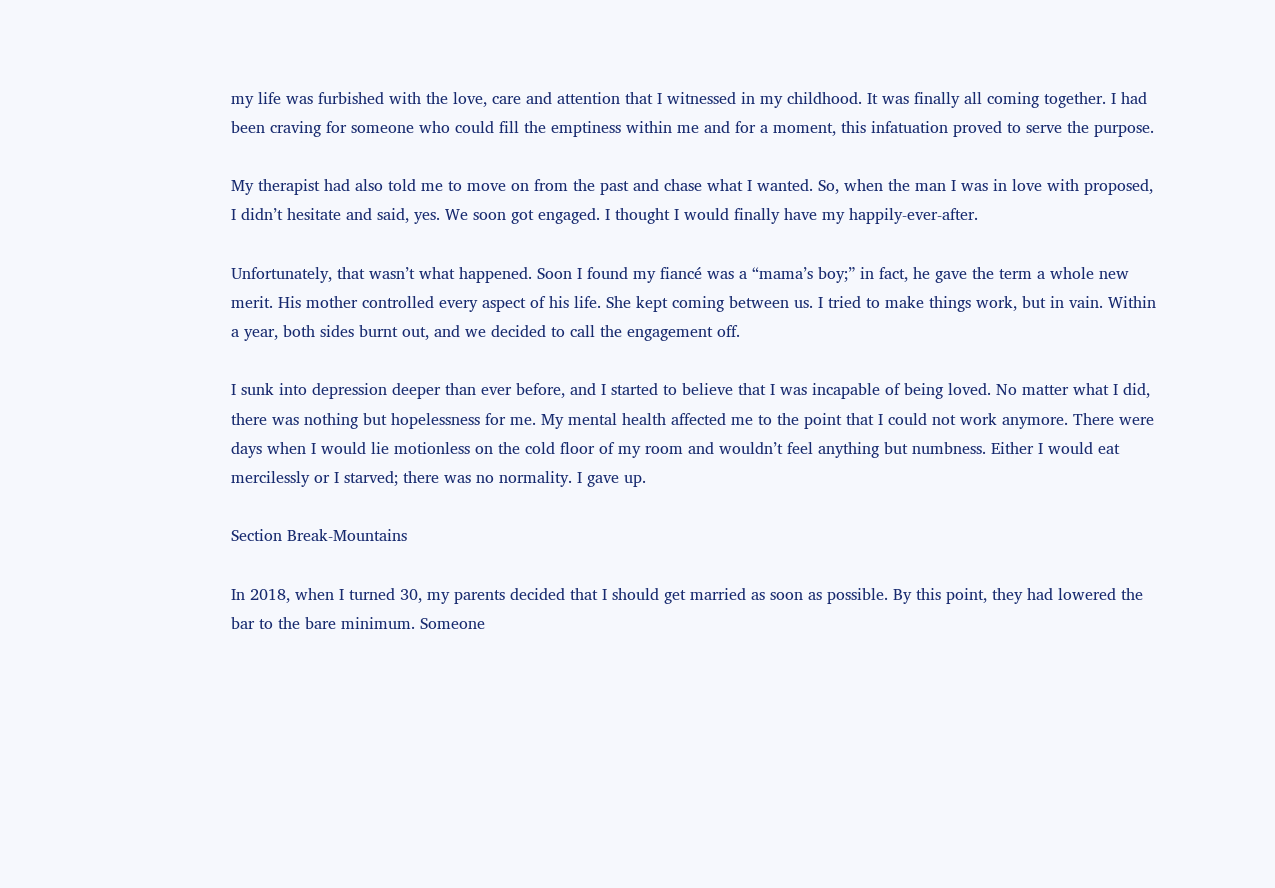my life was furbished with the love, care and attention that I witnessed in my childhood. It was finally all coming together. I had been craving for someone who could fill the emptiness within me and for a moment, this infatuation proved to serve the purpose.

My therapist had also told me to move on from the past and chase what I wanted. So, when the man I was in love with proposed, I didn’t hesitate and said, yes. We soon got engaged. I thought I would finally have my happily-ever-after.

Unfortunately, that wasn’t what happened. Soon I found my fiancé was a “mama’s boy;” in fact, he gave the term a whole new merit. His mother controlled every aspect of his life. She kept coming between us. I tried to make things work, but in vain. Within a year, both sides burnt out, and we decided to call the engagement off.

I sunk into depression deeper than ever before, and I started to believe that I was incapable of being loved. No matter what I did, there was nothing but hopelessness for me. My mental health affected me to the point that I could not work anymore. There were days when I would lie motionless on the cold floor of my room and wouldn’t feel anything but numbness. Either I would eat mercilessly or I starved; there was no normality. I gave up.

Section Break-Mountains

In 2018, when I turned 30, my parents decided that I should get married as soon as possible. By this point, they had lowered the bar to the bare minimum. Someone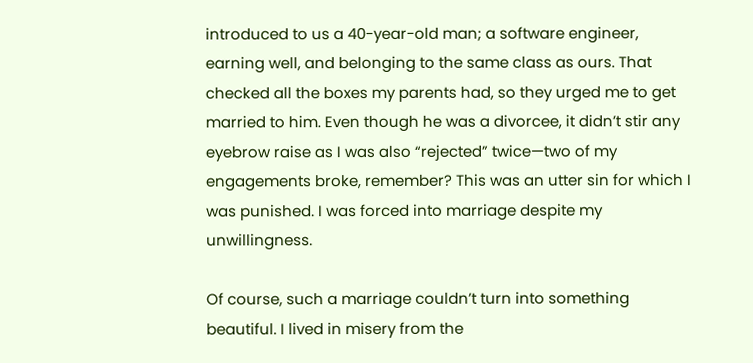introduced to us a 40-year-old man; a software engineer, earning well, and belonging to the same class as ours. That checked all the boxes my parents had, so they urged me to get married to him. Even though he was a divorcee, it didn’t stir any eyebrow raise as I was also “rejected” twice—two of my engagements broke, remember? This was an utter sin for which I was punished. I was forced into marriage despite my unwillingness.

Of course, such a marriage couldn’t turn into something beautiful. I lived in misery from the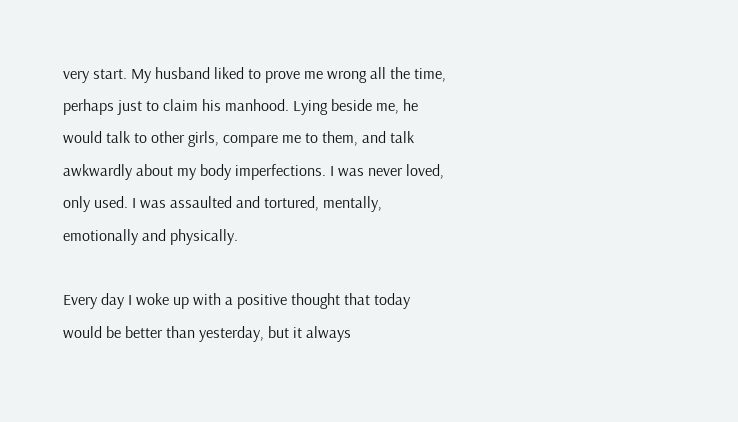very start. My husband liked to prove me wrong all the time, perhaps just to claim his manhood. Lying beside me, he would talk to other girls, compare me to them, and talk awkwardly about my body imperfections. I was never loved, only used. I was assaulted and tortured, mentally, emotionally and physically.

Every day I woke up with a positive thought that today would be better than yesterday, but it always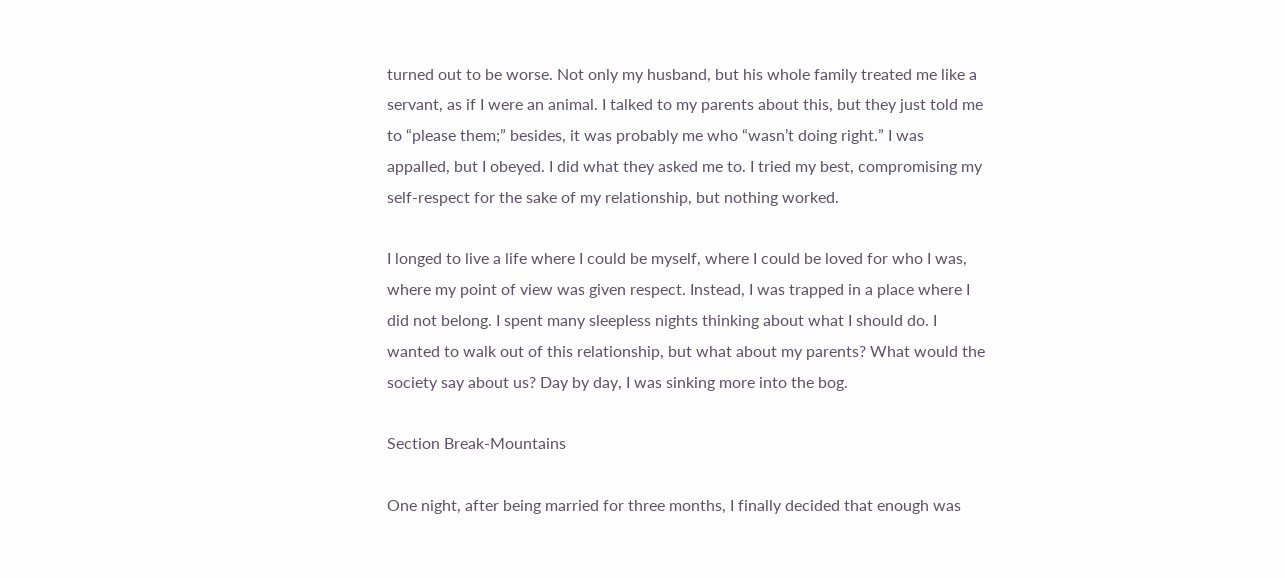turned out to be worse. Not only my husband, but his whole family treated me like a servant, as if I were an animal. I talked to my parents about this, but they just told me to “please them;” besides, it was probably me who “wasn’t doing right.” I was appalled, but I obeyed. I did what they asked me to. I tried my best, compromising my self-respect for the sake of my relationship, but nothing worked.

I longed to live a life where I could be myself, where I could be loved for who I was, where my point of view was given respect. Instead, I was trapped in a place where I did not belong. I spent many sleepless nights thinking about what I should do. I wanted to walk out of this relationship, but what about my parents? What would the society say about us? Day by day, I was sinking more into the bog.

Section Break-Mountains

One night, after being married for three months, I finally decided that enough was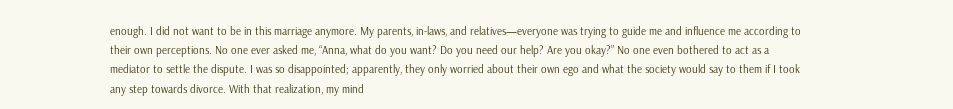enough. I did not want to be in this marriage anymore. My parents, in-laws, and relatives—everyone was trying to guide me and influence me according to their own perceptions. No one ever asked me, “Anna, what do you want? Do you need our help? Are you okay?” No one even bothered to act as a mediator to settle the dispute. I was so disappointed; apparently, they only worried about their own ego and what the society would say to them if I took any step towards divorce. With that realization, my mind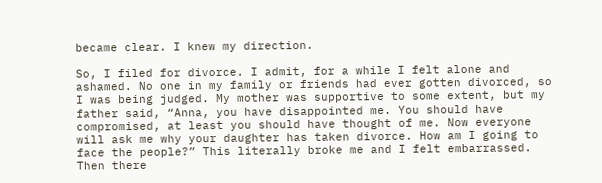became clear. I knew my direction.

So, I filed for divorce. I admit, for a while I felt alone and ashamed. No one in my family or friends had ever gotten divorced, so I was being judged. My mother was supportive to some extent, but my father said, “Anna, you have disappointed me. You should have compromised, at least you should have thought of me. Now everyone will ask me why your daughter has taken divorce. How am I going to face the people?” This literally broke me and I felt embarrassed. Then there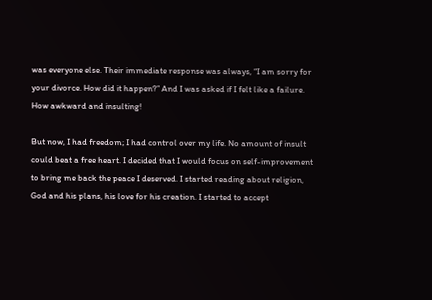was everyone else. Their immediate response was always, “I am sorry for your divorce. How did it happen?” And I was asked if I felt like a failure. How awkward and insulting!

But now, I had freedom; I had control over my life. No amount of insult could beat a free heart. I decided that I would focus on self-improvement to bring me back the peace I deserved. I started reading about religion, God and his plans, his love for his creation. I started to accept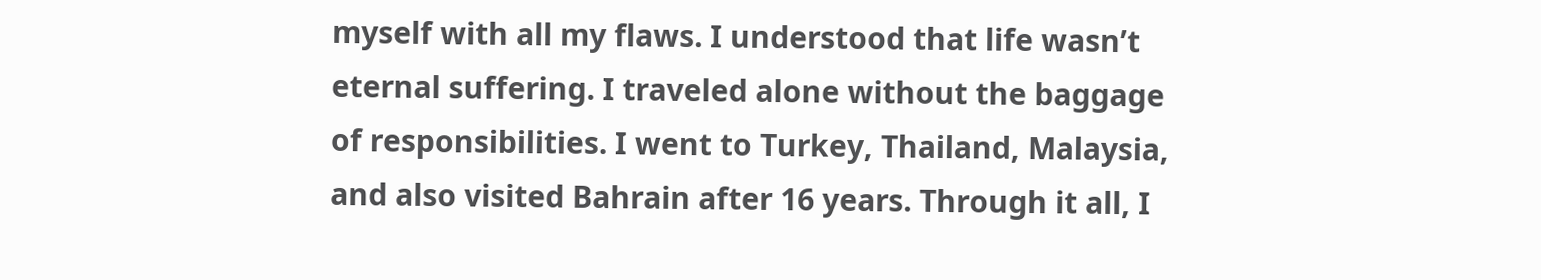myself with all my flaws. I understood that life wasn’t eternal suffering. I traveled alone without the baggage of responsibilities. I went to Turkey, Thailand, Malaysia, and also visited Bahrain after 16 years. Through it all, I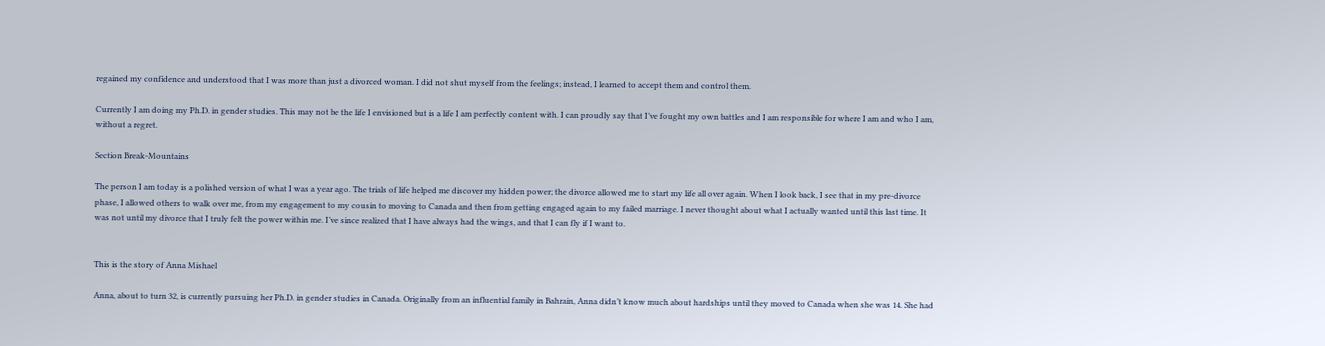regained my confidence and understood that I was more than just a divorced woman. I did not shut myself from the feelings; instead, I learned to accept them and control them.

Currently I am doing my Ph.D. in gender studies. This may not be the life I envisioned but is a life I am perfectly content with. I can proudly say that I’ve fought my own battles and I am responsible for where I am and who I am, without a regret.

Section Break-Mountains

The person I am today is a polished version of what I was a year ago. The trials of life helped me discover my hidden power; the divorce allowed me to start my life all over again. When I look back, I see that in my pre-divorce phase, I allowed others to walk over me, from my engagement to my cousin to moving to Canada and then from getting engaged again to my failed marriage. I never thought about what I actually wanted until this last time. It was not until my divorce that I truly felt the power within me. I’ve since realized that I have always had the wings, and that I can fly if I want to.


This is the story of Anna Mishael

Anna, about to turn 32, is currently pursuing her Ph.D. in gender studies in Canada. Originally from an influential family in Bahrain, Anna didn’t know much about hardships until they moved to Canada when she was 14. She had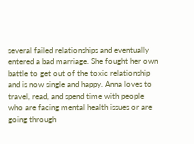several failed relationships and eventually entered a bad marriage. She fought her own battle to get out of the toxic relationship and is now single and happy. Anna loves to travel, read, and spend time with people who are facing mental health issues or are going through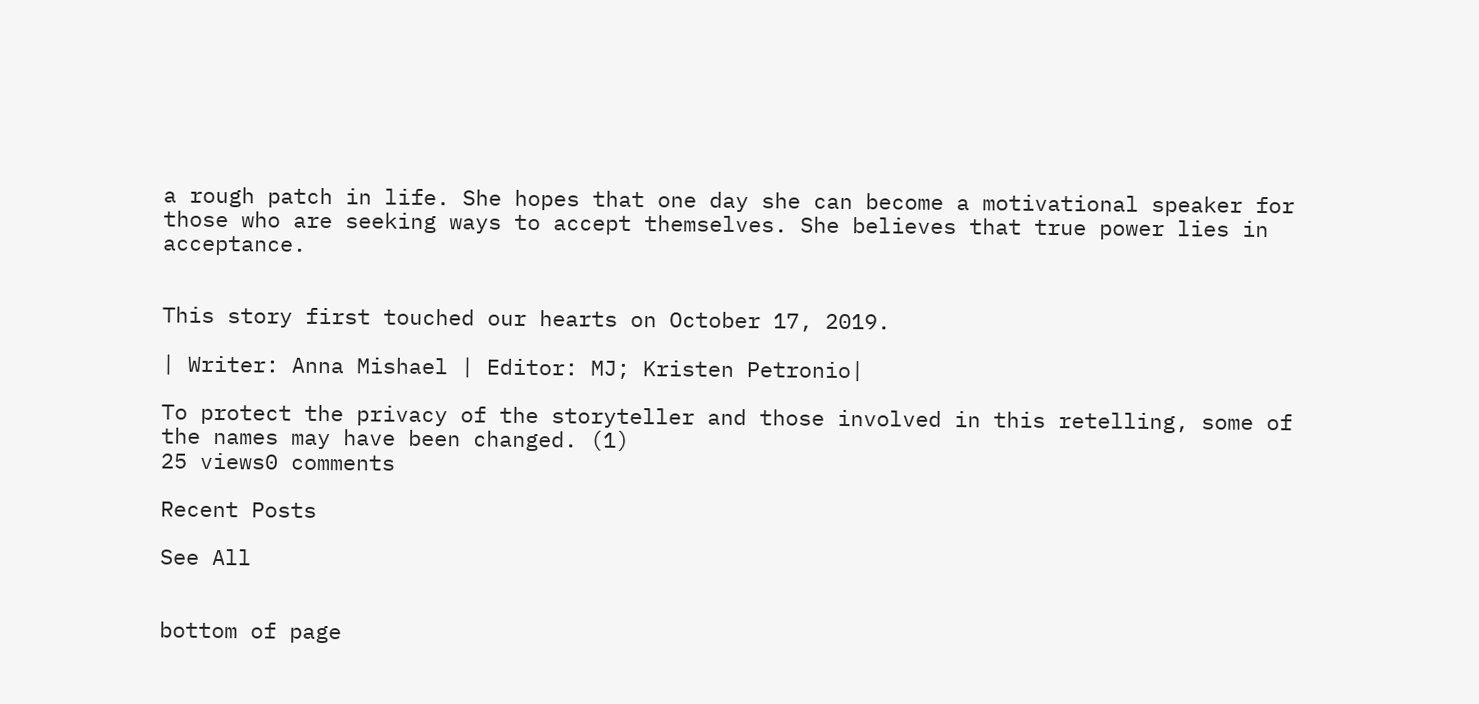a rough patch in life. She hopes that one day she can become a motivational speaker for those who are seeking ways to accept themselves. She believes that true power lies in acceptance.


This story first touched our hearts on October 17, 2019.

| Writer: Anna Mishael | Editor: MJ; Kristen Petronio|

To protect the privacy of the storyteller and those involved in this retelling, some of the names may have been changed. (1)
25 views0 comments

Recent Posts

See All


bottom of page